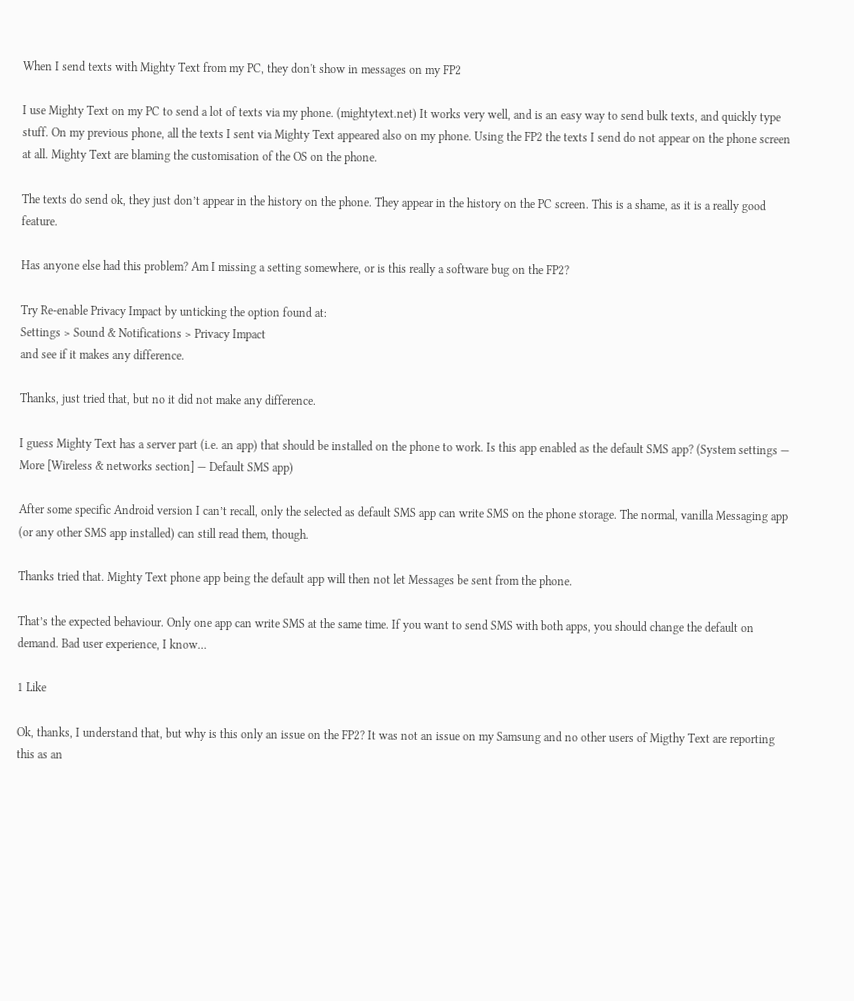When I send texts with Mighty Text from my PC, they don't show in messages on my FP2

I use Mighty Text on my PC to send a lot of texts via my phone. (mightytext.net) It works very well, and is an easy way to send bulk texts, and quickly type stuff. On my previous phone, all the texts I sent via Mighty Text appeared also on my phone. Using the FP2 the texts I send do not appear on the phone screen at all. Mighty Text are blaming the customisation of the OS on the phone.

The texts do send ok, they just don’t appear in the history on the phone. They appear in the history on the PC screen. This is a shame, as it is a really good feature.

Has anyone else had this problem? Am I missing a setting somewhere, or is this really a software bug on the FP2?

Try Re-enable Privacy Impact by unticking the option found at:
Settings > Sound & Notifications > Privacy Impact
and see if it makes any difference.

Thanks, just tried that, but no it did not make any difference.

I guess Mighty Text has a server part (i.e. an app) that should be installed on the phone to work. Is this app enabled as the default SMS app? (System settings — More [Wireless & networks section] — Default SMS app)

After some specific Android version I can’t recall, only the selected as default SMS app can write SMS on the phone storage. The normal, vanilla Messaging app (or any other SMS app installed) can still read them, though.

Thanks tried that. Mighty Text phone app being the default app will then not let Messages be sent from the phone.

That’s the expected behaviour. Only one app can write SMS at the same time. If you want to send SMS with both apps, you should change the default on demand. Bad user experience, I know…

1 Like

Ok, thanks, I understand that, but why is this only an issue on the FP2? It was not an issue on my Samsung and no other users of Migthy Text are reporting this as an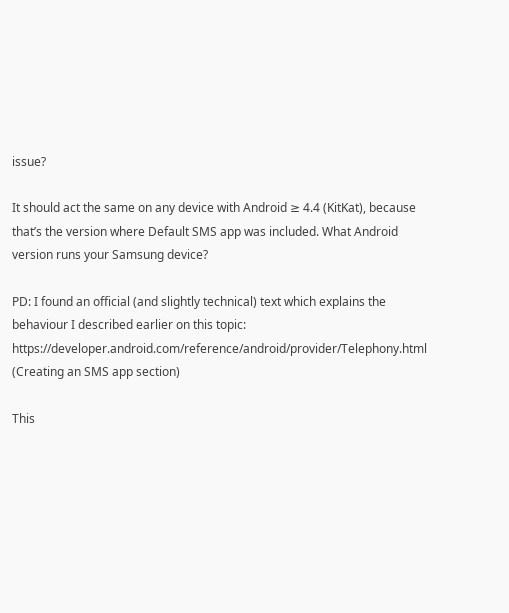issue?

It should act the same on any device with Android ≥ 4.4 (KitKat), because that’s the version where Default SMS app was included. What Android version runs your Samsung device?

PD: I found an official (and slightly technical) text which explains the behaviour I described earlier on this topic: https://developer.android.com/reference/android/provider/Telephony.html (Creating an SMS app section)

This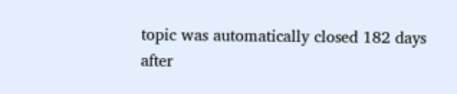topic was automatically closed 182 days after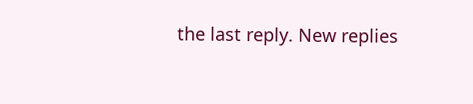the last reply. New replies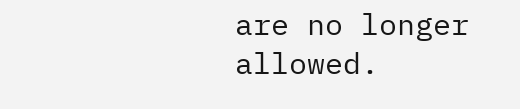are no longer allowed.